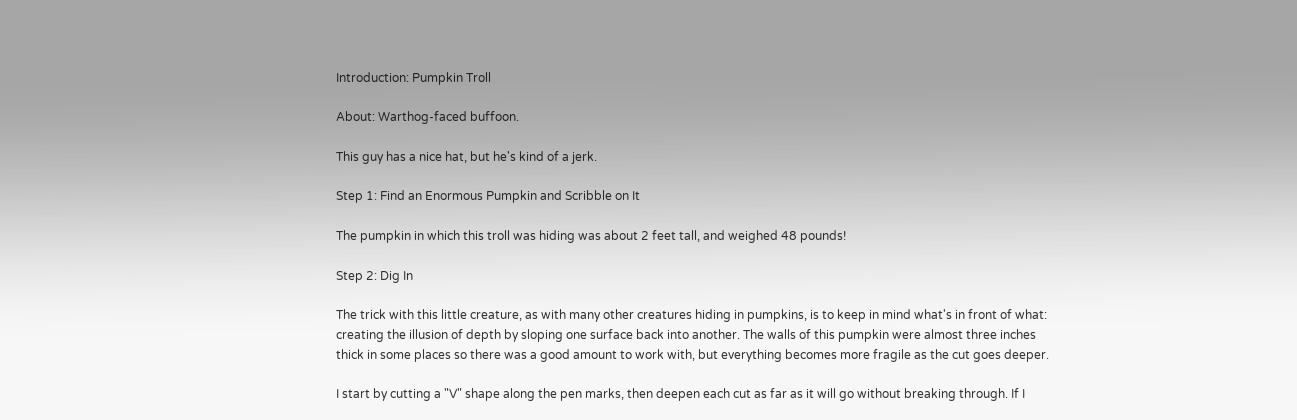Introduction: Pumpkin Troll

About: Warthog-faced buffoon.

This guy has a nice hat, but he's kind of a jerk.

Step 1: Find an Enormous Pumpkin and Scribble on It

The pumpkin in which this troll was hiding was about 2 feet tall, and weighed 48 pounds!

Step 2: Dig In

The trick with this little creature, as with many other creatures hiding in pumpkins, is to keep in mind what's in front of what: creating the illusion of depth by sloping one surface back into another. The walls of this pumpkin were almost three inches thick in some places so there was a good amount to work with, but everything becomes more fragile as the cut goes deeper.

I start by cutting a "V" shape along the pen marks, then deepen each cut as far as it will go without breaking through. If I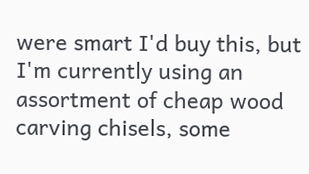were smart I'd buy this, but I'm currently using an assortment of cheap wood carving chisels, some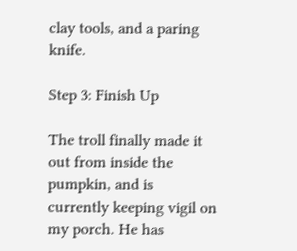clay tools, and a paring knife.

Step 3: Finish Up

The troll finally made it out from inside the pumpkin, and is currently keeping vigil on my porch. He has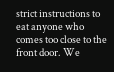strict instructions to eat anyone who comes too close to the front door. We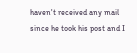haven't received any mail since he took his post and I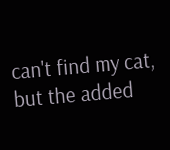can't find my cat, but the added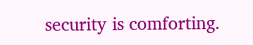security is comforting.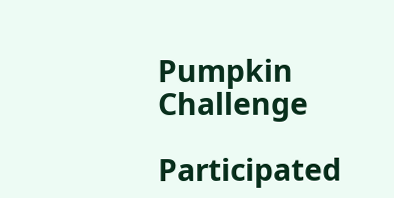Pumpkin Challenge

Participated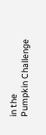in the
Pumpkin Challenge